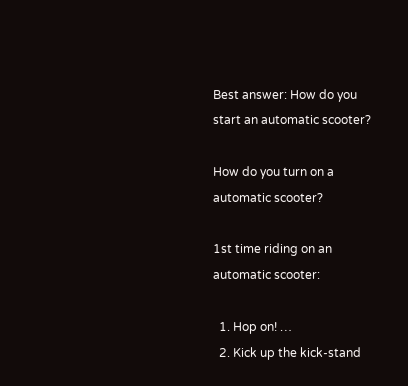Best answer: How do you start an automatic scooter?

How do you turn on a automatic scooter?

1st time riding on an automatic scooter:

  1. Hop on! …
  2. Kick up the kick-stand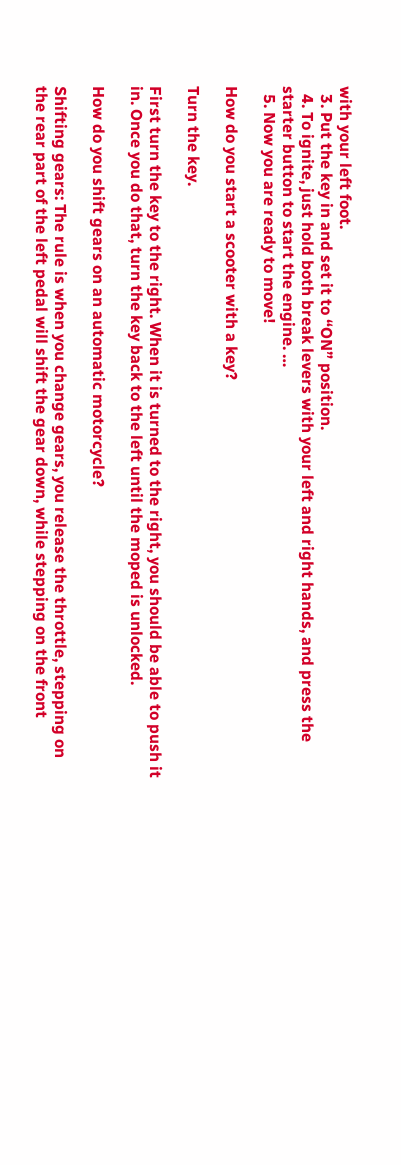with your left foot.
  3. Put the key in and set it to “ON” position.
  4. To ignite, just hold both break levers with your left and right hands, and press the starter button to start the engine. …
  5. Now you are ready to move!

How do you start a scooter with a key?

Turn the key.

First turn the key to the right. When it is turned to the right, you should be able to push it in. Once you do that, turn the key back to the left until the moped is unlocked.

How do you shift gears on an automatic motorcycle?

Shifting gears: The rule is when you change gears, you release the throttle, stepping on the rear part of the left pedal will shift the gear down, while stepping on the front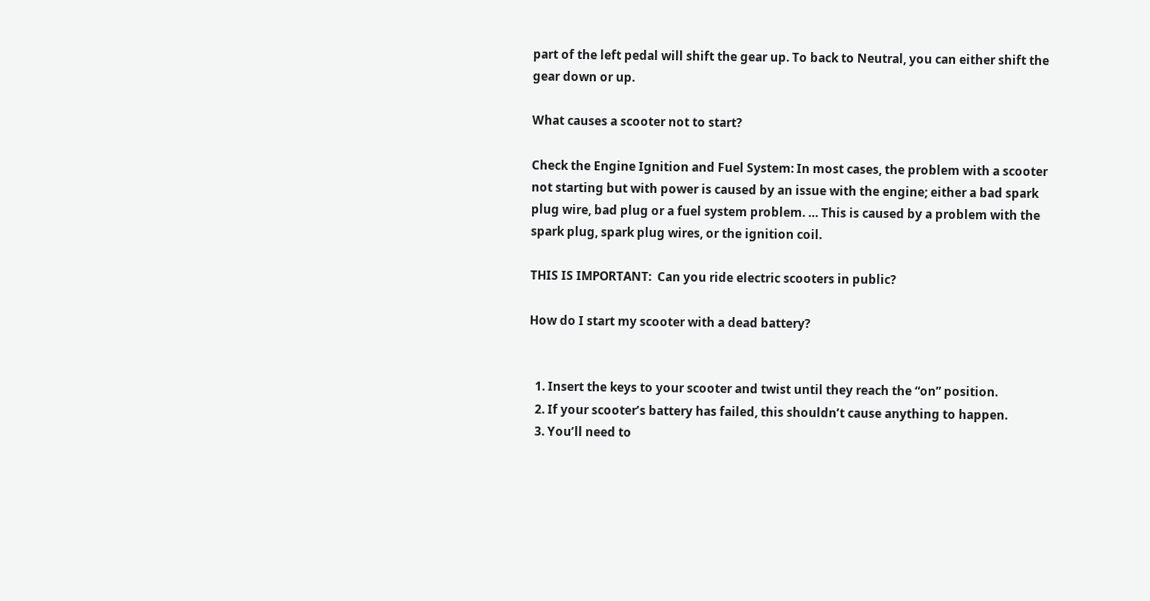part of the left pedal will shift the gear up. To back to Neutral, you can either shift the gear down or up.

What causes a scooter not to start?

Check the Engine Ignition and Fuel System: In most cases, the problem with a scooter not starting but with power is caused by an issue with the engine; either a bad spark plug wire, bad plug or a fuel system problem. … This is caused by a problem with the spark plug, spark plug wires, or the ignition coil.

THIS IS IMPORTANT:  Can you ride electric scooters in public?

How do I start my scooter with a dead battery?


  1. Insert the keys to your scooter and twist until they reach the “on” position.
  2. If your scooter’s battery has failed, this shouldn’t cause anything to happen.
  3. You’ll need to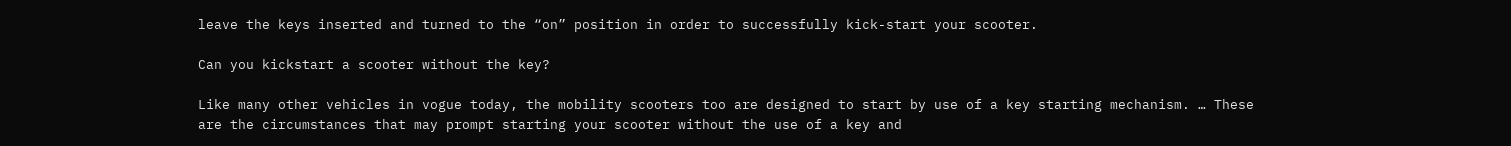leave the keys inserted and turned to the “on” position in order to successfully kick-start your scooter.

Can you kickstart a scooter without the key?

Like many other vehicles in vogue today, the mobility scooters too are designed to start by use of a key starting mechanism. … These are the circumstances that may prompt starting your scooter without the use of a key and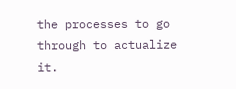the processes to go through to actualize it.